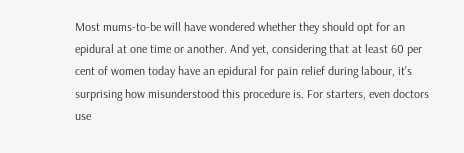Most mums-to-be will have wondered whether they should opt for an epidural at one time or another. And yet, considering that at least 60 per cent of women today have an epidural for pain relief during labour, it’s surprising how misunderstood this procedure is. For starters, even doctors use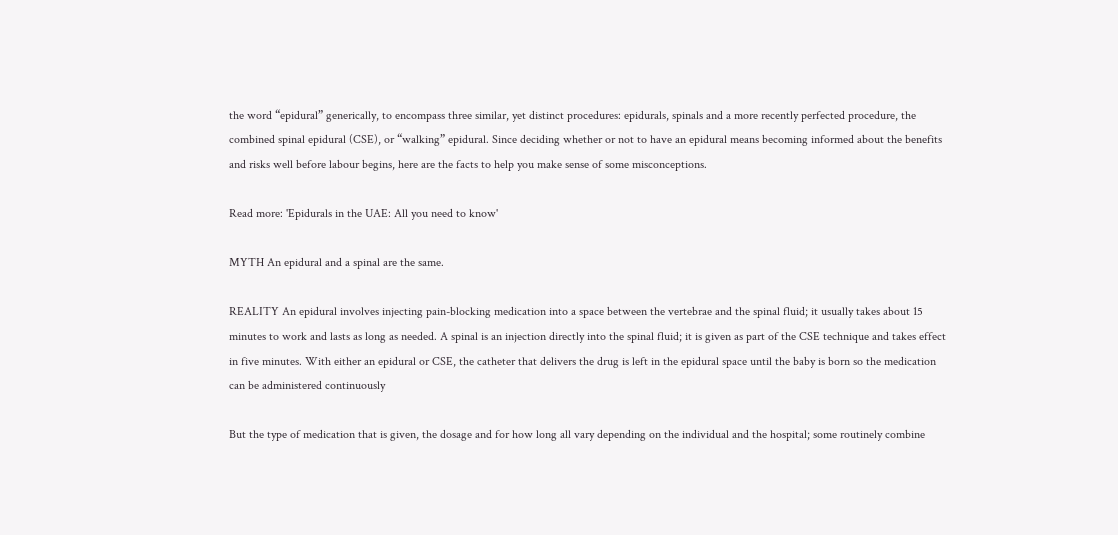the word “epidural” generically, to encompass three similar, yet distinct procedures: epidurals, spinals and a more recently perfected procedure, the combined spinal epidural (CSE), or “walking” epidural. Since deciding whether or not to have an epidural means becoming informed about the benefits and risks well before labour begins, here are the facts to help you make sense of some misconceptions.

Read more: 'Epidurals in the UAE: All you need to know'

MYTH An epidural and a spinal are the same.

REALITY An epidural involves injecting pain-blocking medication into a space between the vertebrae and the spinal fluid; it usually takes about 15 minutes to work and lasts as long as needed. A spinal is an injection directly into the spinal fluid; it is given as part of the CSE technique and takes effect in five minutes. With either an epidural or CSE, the catheter that delivers the drug is left in the epidural space until the baby is born so the medication can be administered continuously

But the type of medication that is given, the dosage and for how long all vary depending on the individual and the hospital; some routinely combine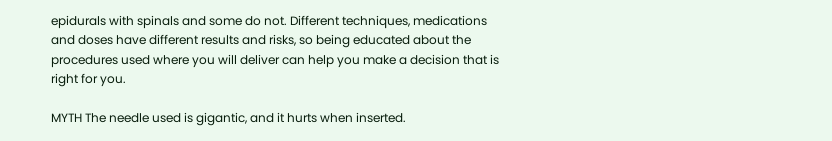epidurals with spinals and some do not. Different techniques, medications and doses have different results and risks, so being educated about the procedures used where you will deliver can help you make a decision that is right for you.

MYTH The needle used is gigantic, and it hurts when inserted.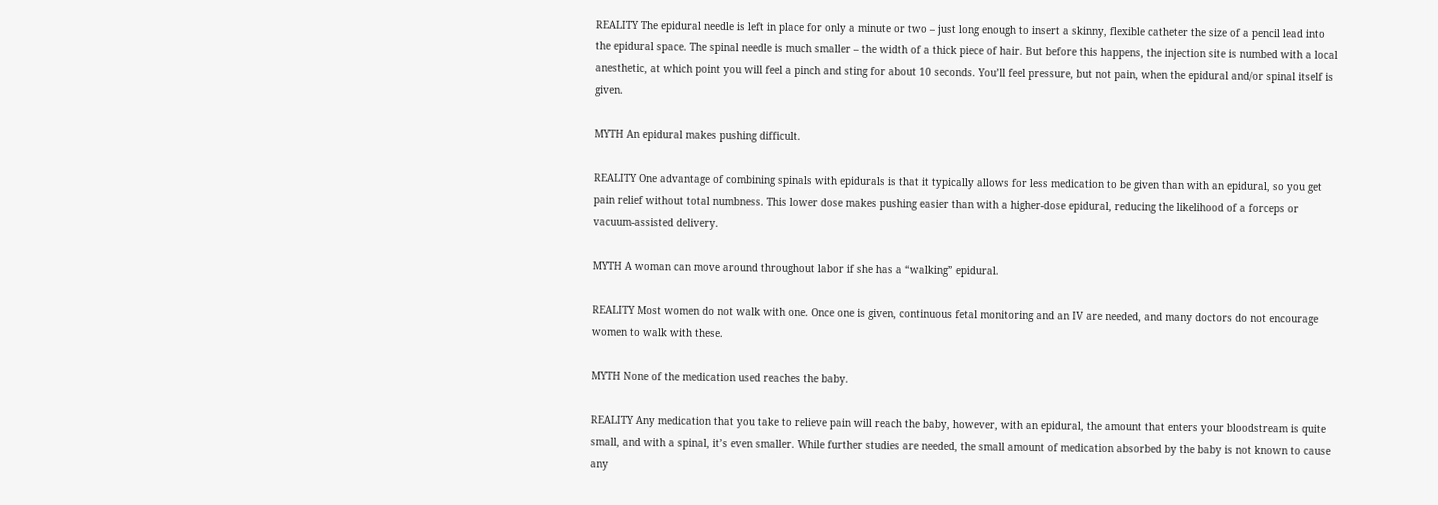REALITY The epidural needle is left in place for only a minute or two – just long enough to insert a skinny, flexible catheter the size of a pencil lead into the epidural space. The spinal needle is much smaller – the width of a thick piece of hair. But before this happens, the injection site is numbed with a local anesthetic, at which point you will feel a pinch and sting for about 10 seconds. You’ll feel pressure, but not pain, when the epidural and/or spinal itself is given.

MYTH An epidural makes pushing difficult.

REALITY One advantage of combining spinals with epidurals is that it typically allows for less medication to be given than with an epidural, so you get pain relief without total numbness. This lower dose makes pushing easier than with a higher-dose epidural, reducing the likelihood of a forceps or vacuum-assisted delivery.

MYTH A woman can move around throughout labor if she has a “walking” epidural.

REALITY Most women do not walk with one. Once one is given, continuous fetal monitoring and an IV are needed, and many doctors do not encourage women to walk with these.

MYTH None of the medication used reaches the baby.

REALITY Any medication that you take to relieve pain will reach the baby, however, with an epidural, the amount that enters your bloodstream is quite small, and with a spinal, it’s even smaller. While further studies are needed, the small amount of medication absorbed by the baby is not known to cause any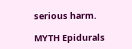serious harm.

MYTH Epidurals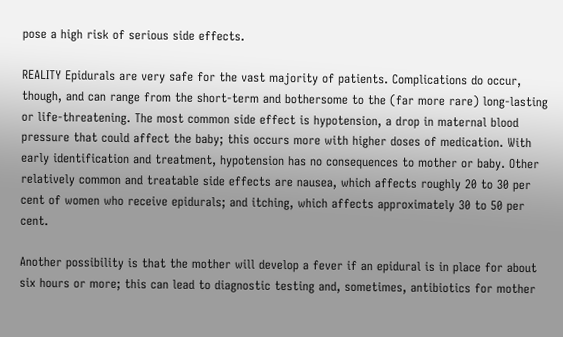pose a high risk of serious side effects.

REALITY Epidurals are very safe for the vast majority of patients. Complications do occur, though, and can range from the short-term and bothersome to the (far more rare) long-lasting or life-threatening. The most common side effect is hypotension, a drop in maternal blood pressure that could affect the baby; this occurs more with higher doses of medication. With early identification and treatment, hypotension has no consequences to mother or baby. Other relatively common and treatable side effects are nausea, which affects roughly 20 to 30 per cent of women who receive epidurals; and itching, which affects approximately 30 to 50 per cent.

Another possibility is that the mother will develop a fever if an epidural is in place for about six hours or more; this can lead to diagnostic testing and, sometimes, antibiotics for mother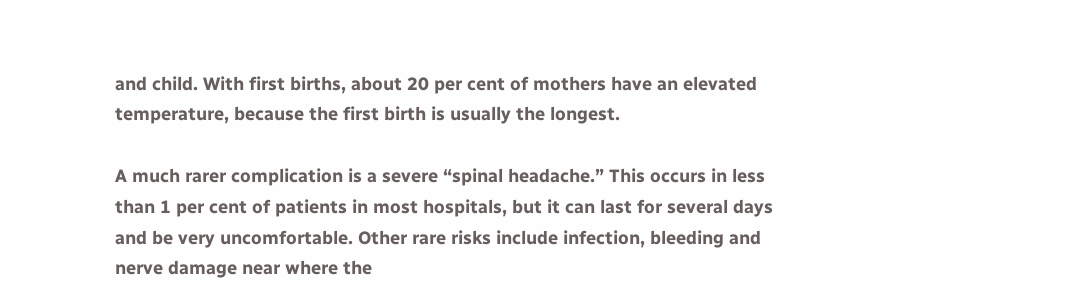and child. With first births, about 20 per cent of mothers have an elevated temperature, because the first birth is usually the longest.

A much rarer complication is a severe “spinal headache.” This occurs in less than 1 per cent of patients in most hospitals, but it can last for several days and be very uncomfortable. Other rare risks include infection, bleeding and nerve damage near where the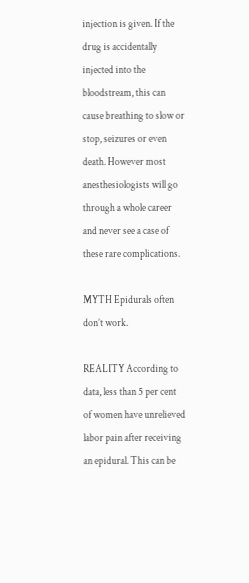injection is given. If the drug is accidentally injected into the bloodstream, this can cause breathing to slow or stop, seizures or even death. However most anesthesiologists will go through a whole career and never see a case of these rare complications.

MYTH Epidurals often don’t work.

REALITY According to data, less than 5 per cent of women have unrelieved labor pain after receiving an epidural. This can be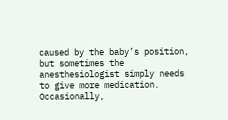caused by the baby’s position, but sometimes the anesthesiologist simply needs to give more medication. Occasionally,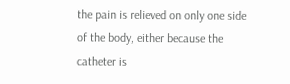the pain is relieved on only one side of the body, either because the catheter is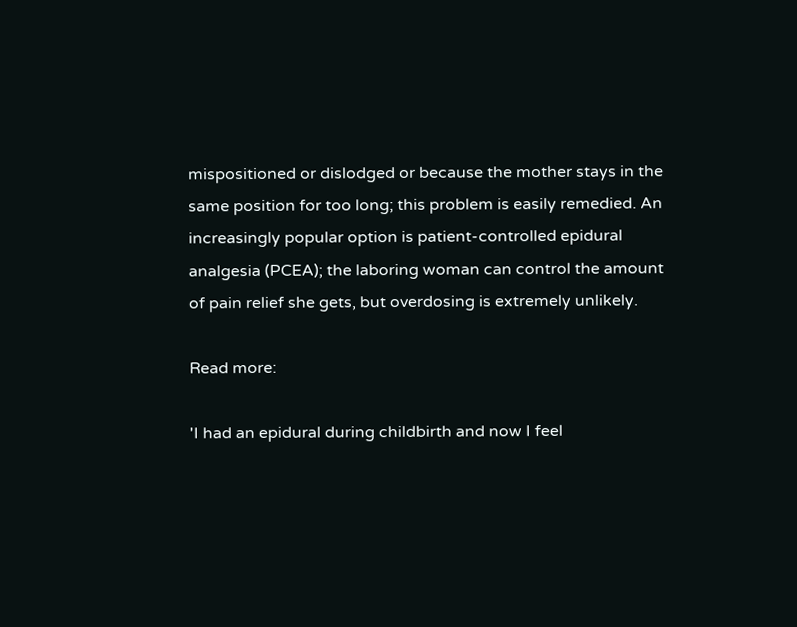mispositioned or dislodged or because the mother stays in the same position for too long; this problem is easily remedied. An increasingly popular option is patient-controlled epidural analgesia (PCEA); the laboring woman can control the amount of pain relief she gets, but overdosing is extremely unlikely.

Read more:

'I had an epidural during childbirth and now I feel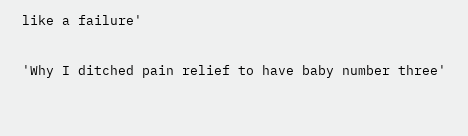like a failure'

'Why I ditched pain relief to have baby number three'